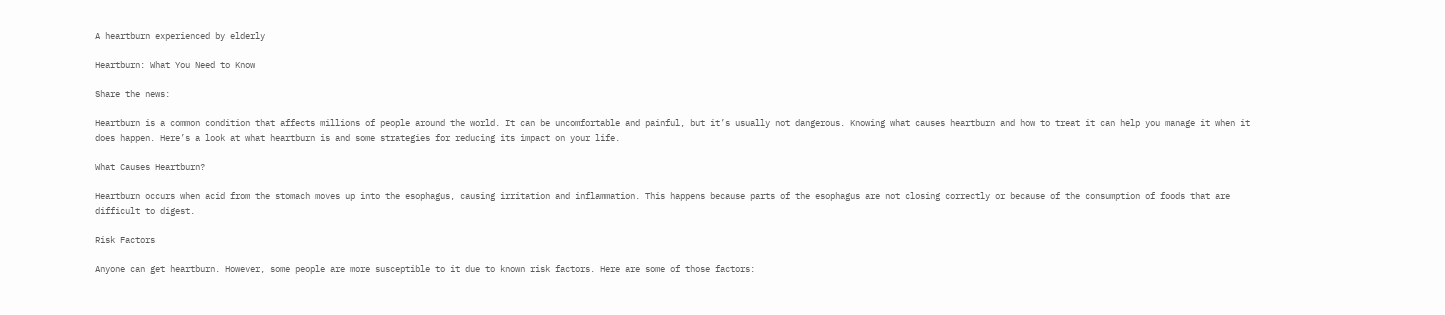A heartburn experienced by elderly

Heartburn: What You Need to Know

Share the news:

Heartburn is a common condition that affects millions of people around the world. It can be uncomfortable and painful, but it’s usually not dangerous. Knowing what causes heartburn and how to treat it can help you manage it when it does happen. Here’s a look at what heartburn is and some strategies for reducing its impact on your life.

What Causes Heartburn?

Heartburn occurs when acid from the stomach moves up into the esophagus, causing irritation and inflammation. This happens because parts of the esophagus are not closing correctly or because of the consumption of foods that are difficult to digest.

Risk Factors

Anyone can get heartburn. However, some people are more susceptible to it due to known risk factors. Here are some of those factors: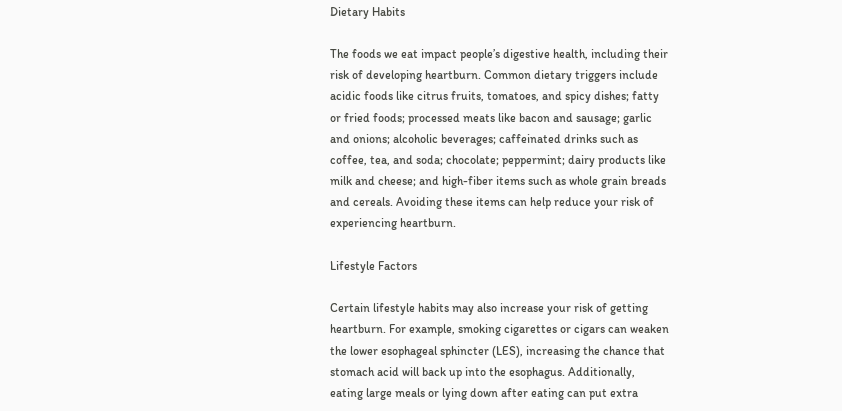Dietary Habits

The foods we eat impact people’s digestive health, including their risk of developing heartburn. Common dietary triggers include acidic foods like citrus fruits, tomatoes, and spicy dishes; fatty or fried foods; processed meats like bacon and sausage; garlic and onions; alcoholic beverages; caffeinated drinks such as coffee, tea, and soda; chocolate; peppermint; dairy products like milk and cheese; and high-fiber items such as whole grain breads and cereals. Avoiding these items can help reduce your risk of experiencing heartburn.

Lifestyle Factors

Certain lifestyle habits may also increase your risk of getting heartburn. For example, smoking cigarettes or cigars can weaken the lower esophageal sphincter (LES), increasing the chance that stomach acid will back up into the esophagus. Additionally, eating large meals or lying down after eating can put extra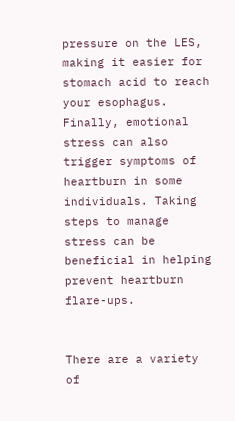pressure on the LES, making it easier for stomach acid to reach your esophagus. Finally, emotional stress can also trigger symptoms of heartburn in some individuals. Taking steps to manage stress can be beneficial in helping prevent heartburn flare-ups.


There are a variety of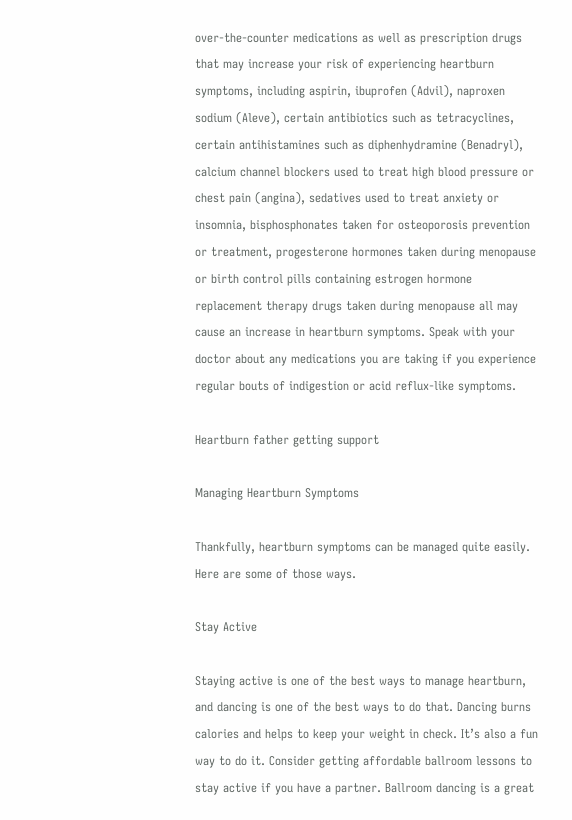over-the-counter medications as well as prescription drugs that may increase your risk of experiencing heartburn symptoms, including aspirin, ibuprofen (Advil), naproxen sodium (Aleve), certain antibiotics such as tetracyclines, certain antihistamines such as diphenhydramine (Benadryl), calcium channel blockers used to treat high blood pressure or chest pain (angina), sedatives used to treat anxiety or insomnia, bisphosphonates taken for osteoporosis prevention or treatment, progesterone hormones taken during menopause or birth control pills containing estrogen hormone replacement therapy drugs taken during menopause all may cause an increase in heartburn symptoms. Speak with your doctor about any medications you are taking if you experience regular bouts of indigestion or acid reflux-like symptoms.

Heartburn father getting support

Managing Heartburn Symptoms

Thankfully, heartburn symptoms can be managed quite easily. Here are some of those ways.

Stay Active

Staying active is one of the best ways to manage heartburn, and dancing is one of the best ways to do that. Dancing burns calories and helps to keep your weight in check. It’s also a fun way to do it. Consider getting affordable ballroom lessons to stay active if you have a partner. Ballroom dancing is a great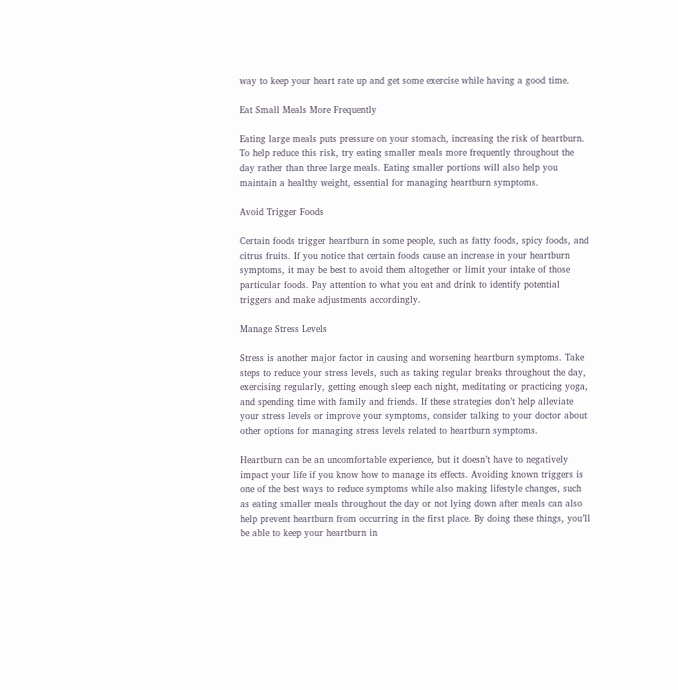way to keep your heart rate up and get some exercise while having a good time.

Eat Small Meals More Frequently

Eating large meals puts pressure on your stomach, increasing the risk of heartburn. To help reduce this risk, try eating smaller meals more frequently throughout the day rather than three large meals. Eating smaller portions will also help you maintain a healthy weight, essential for managing heartburn symptoms.

Avoid Trigger Foods

Certain foods trigger heartburn in some people, such as fatty foods, spicy foods, and citrus fruits. If you notice that certain foods cause an increase in your heartburn symptoms, it may be best to avoid them altogether or limit your intake of those particular foods. Pay attention to what you eat and drink to identify potential triggers and make adjustments accordingly.

Manage Stress Levels

Stress is another major factor in causing and worsening heartburn symptoms. Take steps to reduce your stress levels, such as taking regular breaks throughout the day, exercising regularly, getting enough sleep each night, meditating or practicing yoga, and spending time with family and friends. If these strategies don’t help alleviate your stress levels or improve your symptoms, consider talking to your doctor about other options for managing stress levels related to heartburn symptoms.

Heartburn can be an uncomfortable experience, but it doesn’t have to negatively impact your life if you know how to manage its effects. Avoiding known triggers is one of the best ways to reduce symptoms while also making lifestyle changes, such as eating smaller meals throughout the day or not lying down after meals can also help prevent heartburn from occurring in the first place. By doing these things, you’ll be able to keep your heartburn in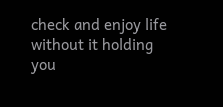check and enjoy life without it holding you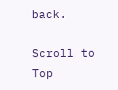back.

Scroll to Top